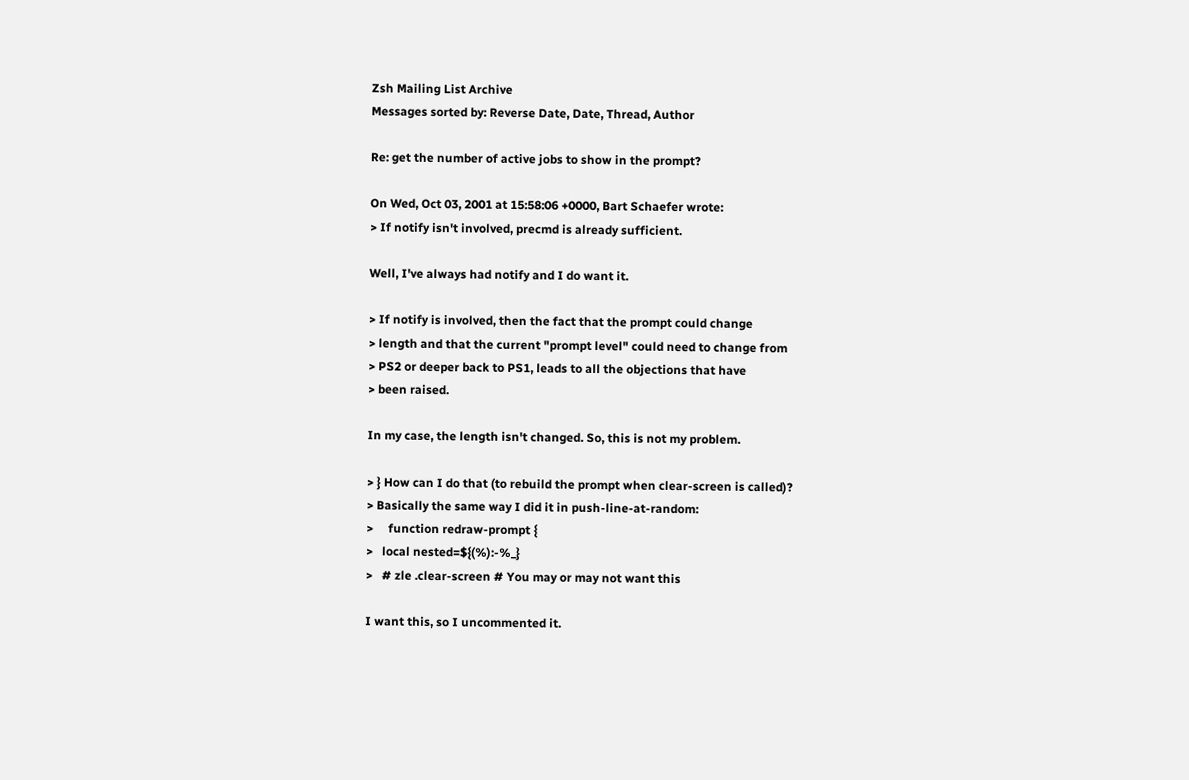Zsh Mailing List Archive
Messages sorted by: Reverse Date, Date, Thread, Author

Re: get the number of active jobs to show in the prompt?

On Wed, Oct 03, 2001 at 15:58:06 +0000, Bart Schaefer wrote:
> If notify isn't involved, precmd is already sufficient.

Well, I've always had notify and I do want it.

> If notify is involved, then the fact that the prompt could change
> length and that the current "prompt level" could need to change from
> PS2 or deeper back to PS1, leads to all the objections that have
> been raised.

In my case, the length isn't changed. So, this is not my problem.

> } How can I do that (to rebuild the prompt when clear-screen is called)?
> Basically the same way I did it in push-line-at-random:
>     function redraw-prompt {
>   local nested=${(%):-%_}
>   # zle .clear-screen # You may or may not want this

I want this, so I uncommented it.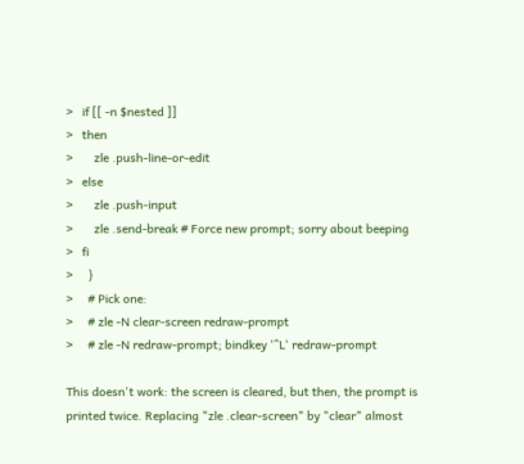>   if [[ -n $nested ]]
>   then
>       zle .push-line-or-edit
>   else
>       zle .push-input
>       zle .send-break # Force new prompt; sorry about beeping
>   fi
>     }
>     # Pick one:
>     # zle -N clear-screen redraw-prompt
>     # zle -N redraw-prompt; bindkey '^L' redraw-prompt

This doesn't work: the screen is cleared, but then, the prompt is
printed twice. Replacing "zle .clear-screen" by "clear" almost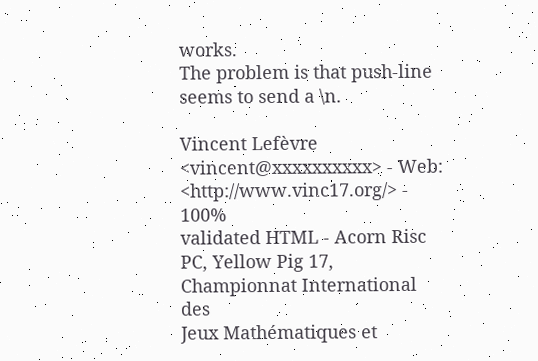works.
The problem is that push-line seems to send a \n.

Vincent Lefèvre <vincent@xxxxxxxxxx> - Web: <http://www.vinc17.org/> - 100%
validated HTML - Acorn Risc PC, Yellow Pig 17, Championnat International des
Jeux Mathématiques et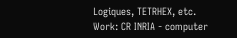Logiques, TETRHEX, etc.
Work: CR INRIA - computer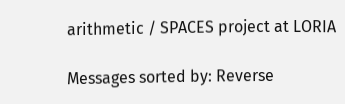arithmetic / SPACES project at LORIA

Messages sorted by: Reverse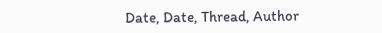Date, Date, Thread, Author